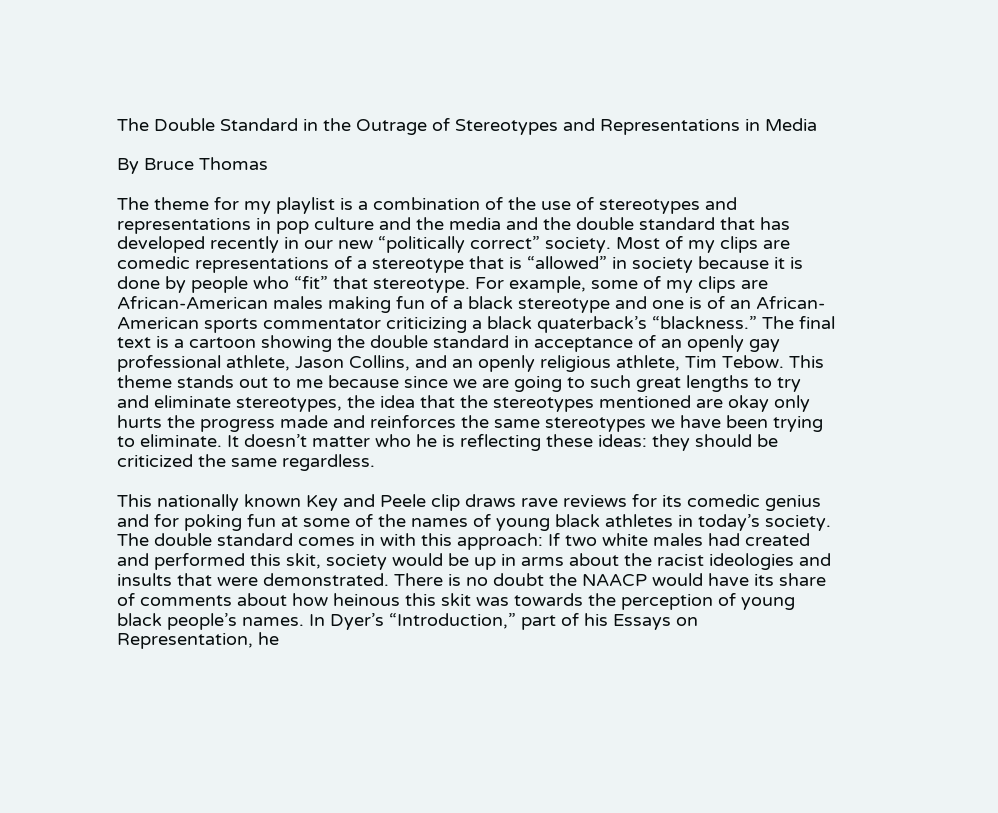The Double Standard in the Outrage of Stereotypes and Representations in Media

By Bruce Thomas

The theme for my playlist is a combination of the use of stereotypes and representations in pop culture and the media and the double standard that has developed recently in our new “politically correct” society. Most of my clips are comedic representations of a stereotype that is “allowed” in society because it is done by people who “fit” that stereotype. For example, some of my clips are African-American males making fun of a black stereotype and one is of an African-American sports commentator criticizing a black quaterback’s “blackness.” The final text is a cartoon showing the double standard in acceptance of an openly gay professional athlete, Jason Collins, and an openly religious athlete, Tim Tebow. This theme stands out to me because since we are going to such great lengths to try and eliminate stereotypes, the idea that the stereotypes mentioned are okay only hurts the progress made and reinforces the same stereotypes we have been trying to eliminate. It doesn’t matter who he is reflecting these ideas: they should be criticized the same regardless.

This nationally known Key and Peele clip draws rave reviews for its comedic genius and for poking fun at some of the names of young black athletes in today’s society. The double standard comes in with this approach: If two white males had created and performed this skit, society would be up in arms about the racist ideologies and insults that were demonstrated. There is no doubt the NAACP would have its share of comments about how heinous this skit was towards the perception of young black people’s names. In Dyer’s “Introduction,” part of his Essays on Representation, he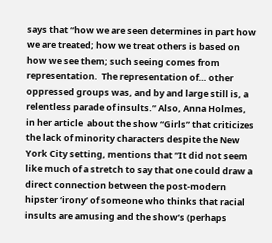says that “how we are seen determines in part how we are treated; how we treat others is based on how we see them; such seeing comes from representation.  The representation of… other oppressed groups was, and by and large still is, a relentless parade of insults.” Also, Anna Holmes, in her article  about the show “Girls” that criticizes the lack of minority characters despite the New York City setting, mentions that “It did not seem like much of a stretch to say that one could draw a direct connection between the post-modern hipster ‘irony’ of someone who thinks that racial insults are amusing and the show’s (perhaps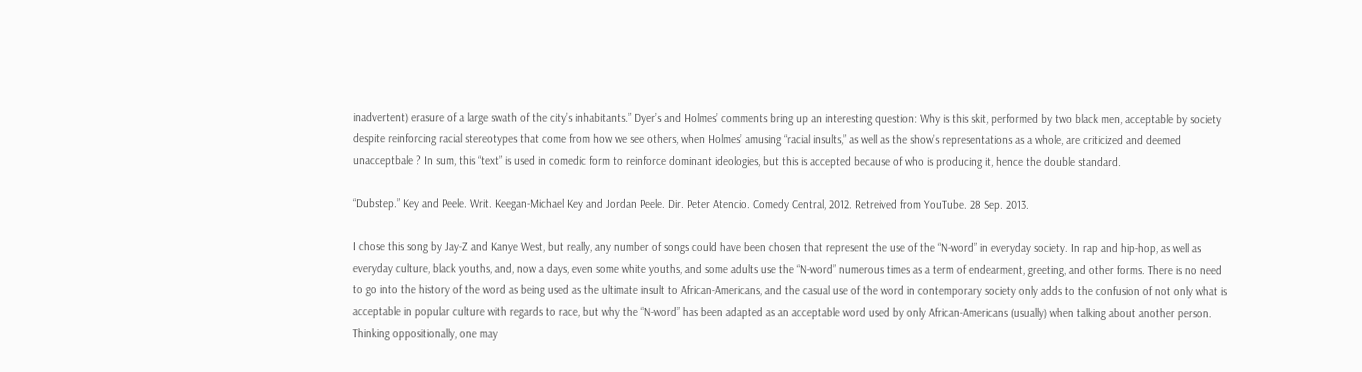inadvertent) erasure of a large swath of the city’s inhabitants.” Dyer’s and Holmes’ comments bring up an interesting question: Why is this skit, performed by two black men, acceptable by society despite reinforcing racial stereotypes that come from how we see others, when Holmes’ amusing “racial insults,” as well as the show’s representations as a whole, are criticized and deemed unacceptbale ? In sum, this “text” is used in comedic form to reinforce dominant ideologies, but this is accepted because of who is producing it, hence the double standard.

“Dubstep.” Key and Peele. Writ. Keegan-Michael Key and Jordan Peele. Dir. Peter Atencio. Comedy Central, 2012. Retreived from YouTube. 28 Sep. 2013.

I chose this song by Jay-Z and Kanye West, but really, any number of songs could have been chosen that represent the use of the “N-word” in everyday society. In rap and hip-hop, as well as everyday culture, black youths, and, now a days, even some white youths, and some adults use the “N-word” numerous times as a term of endearment, greeting, and other forms. There is no need to go into the history of the word as being used as the ultimate insult to African-Americans, and the casual use of the word in contemporary society only adds to the confusion of not only what is acceptable in popular culture with regards to race, but why the “N-word” has been adapted as an acceptable word used by only African-Americans (usually) when talking about another person. Thinking oppositionally, one may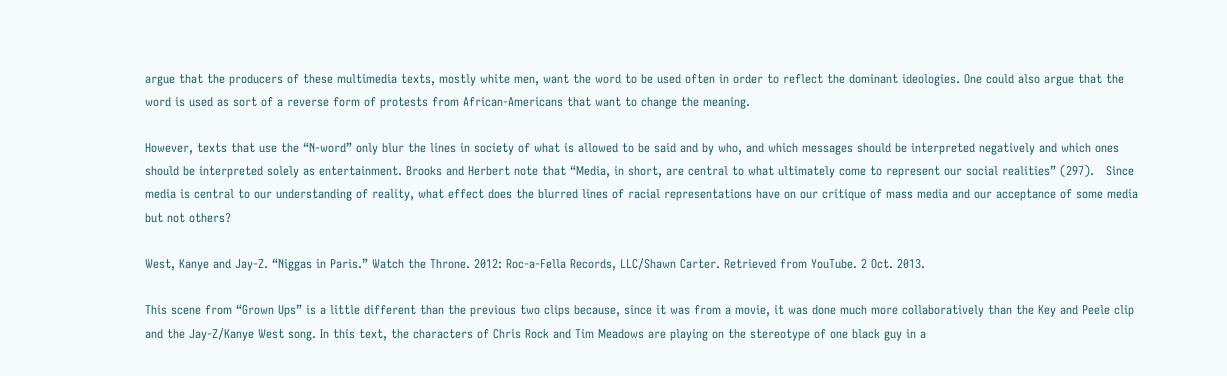argue that the producers of these multimedia texts, mostly white men, want the word to be used often in order to reflect the dominant ideologies. One could also argue that the word is used as sort of a reverse form of protests from African-Americans that want to change the meaning.

However, texts that use the “N-word” only blur the lines in society of what is allowed to be said and by who, and which messages should be interpreted negatively and which ones should be interpreted solely as entertainment. Brooks and Herbert note that “Media, in short, are central to what ultimately come to represent our social realities” (297).   Since media is central to our understanding of reality, what effect does the blurred lines of racial representations have on our critique of mass media and our acceptance of some media but not others?

West, Kanye and Jay-Z. “Niggas in Paris.” Watch the Throne. 2012: Roc-a-Fella Records, LLC/Shawn Carter. Retrieved from YouTube. 2 Oct. 2013.

This scene from “Grown Ups” is a little different than the previous two clips because, since it was from a movie, it was done much more collaboratively than the Key and Peele clip and the Jay-Z/Kanye West song. In this text, the characters of Chris Rock and Tim Meadows are playing on the stereotype of one black guy in a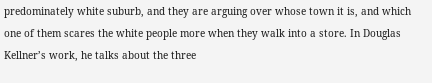predominately white suburb, and they are arguing over whose town it is, and which one of them scares the white people more when they walk into a store. In Douglas Kellner’s work, he talks about the three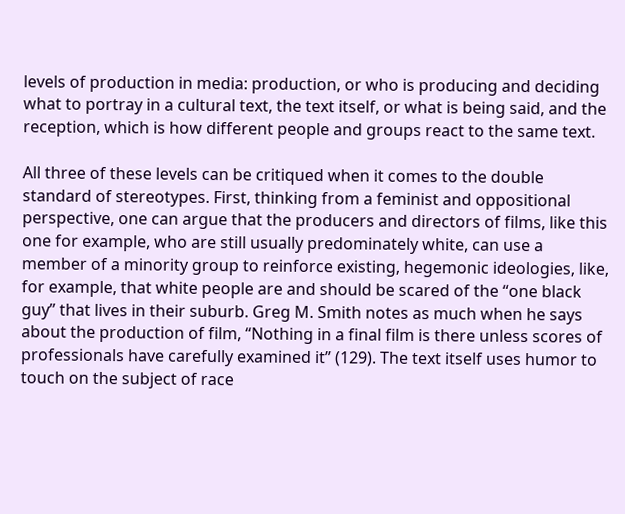levels of production in media: production, or who is producing and deciding what to portray in a cultural text, the text itself, or what is being said, and the reception, which is how different people and groups react to the same text.

All three of these levels can be critiqued when it comes to the double standard of stereotypes. First, thinking from a feminist and oppositional perspective, one can argue that the producers and directors of films, like this one for example, who are still usually predominately white, can use a member of a minority group to reinforce existing, hegemonic ideologies, like, for example, that white people are and should be scared of the “one black guy” that lives in their suburb. Greg M. Smith notes as much when he says about the production of film, “Nothing in a final film is there unless scores of professionals have carefully examined it” (129). The text itself uses humor to touch on the subject of race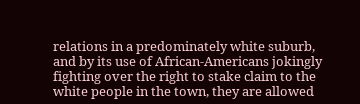relations in a predominately white suburb, and by its use of African-Americans jokingly fighting over the right to stake claim to the white people in the town, they are allowed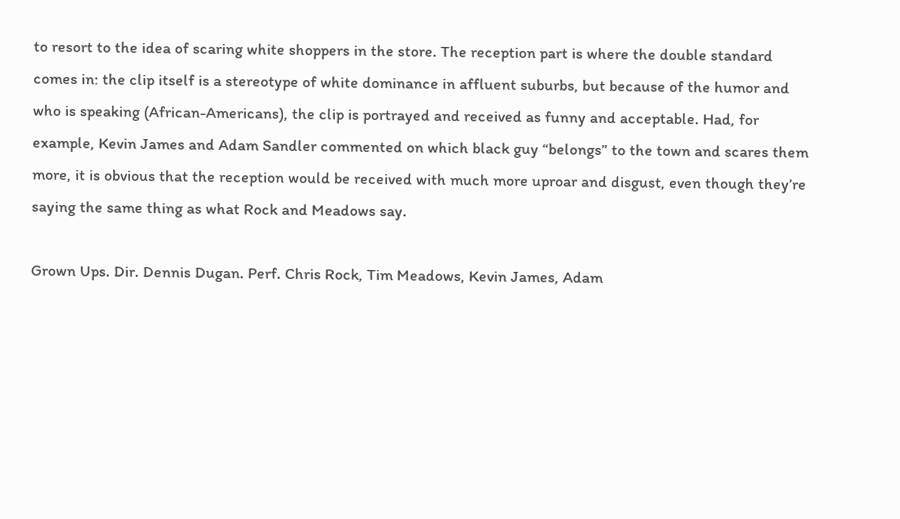to resort to the idea of scaring white shoppers in the store. The reception part is where the double standard comes in: the clip itself is a stereotype of white dominance in affluent suburbs, but because of the humor and who is speaking (African-Americans), the clip is portrayed and received as funny and acceptable. Had, for example, Kevin James and Adam Sandler commented on which black guy “belongs” to the town and scares them more, it is obvious that the reception would be received with much more uproar and disgust, even though they’re saying the same thing as what Rock and Meadows say.

Grown Ups. Dir. Dennis Dugan. Perf. Chris Rock, Tim Meadows, Kevin James, Adam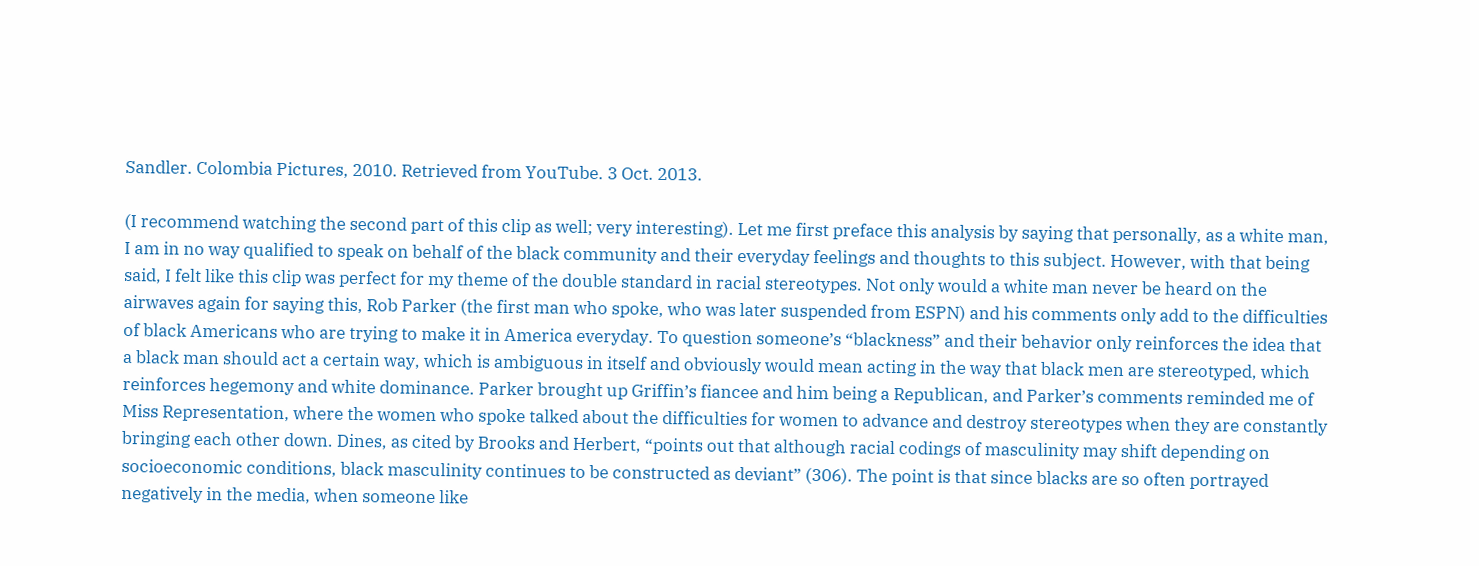Sandler. Colombia Pictures, 2010. Retrieved from YouTube. 3 Oct. 2013.

(I recommend watching the second part of this clip as well; very interesting). Let me first preface this analysis by saying that personally, as a white man, I am in no way qualified to speak on behalf of the black community and their everyday feelings and thoughts to this subject. However, with that being said, I felt like this clip was perfect for my theme of the double standard in racial stereotypes. Not only would a white man never be heard on the airwaves again for saying this, Rob Parker (the first man who spoke, who was later suspended from ESPN) and his comments only add to the difficulties of black Americans who are trying to make it in America everyday. To question someone’s “blackness” and their behavior only reinforces the idea that a black man should act a certain way, which is ambiguous in itself and obviously would mean acting in the way that black men are stereotyped, which reinforces hegemony and white dominance. Parker brought up Griffin’s fiancee and him being a Republican, and Parker’s comments reminded me of Miss Representation, where the women who spoke talked about the difficulties for women to advance and destroy stereotypes when they are constantly bringing each other down. Dines, as cited by Brooks and Herbert, “points out that although racial codings of masculinity may shift depending on socioeconomic conditions, black masculinity continues to be constructed as deviant” (306). The point is that since blacks are so often portrayed negatively in the media, when someone like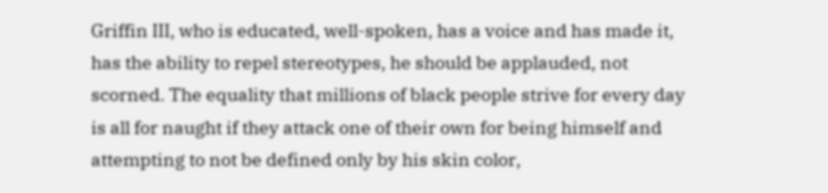Griffin III, who is educated, well-spoken, has a voice and has made it, has the ability to repel stereotypes, he should be applauded, not scorned. The equality that millions of black people strive for every day is all for naught if they attack one of their own for being himself and attempting to not be defined only by his skin color,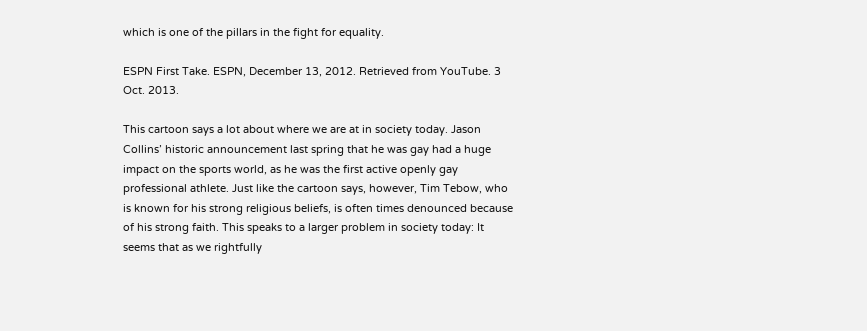which is one of the pillars in the fight for equality.

ESPN First Take. ESPN, December 13, 2012. Retrieved from YouTube. 3 Oct. 2013.

This cartoon says a lot about where we are at in society today. Jason Collins’ historic announcement last spring that he was gay had a huge impact on the sports world, as he was the first active openly gay professional athlete. Just like the cartoon says, however, Tim Tebow, who is known for his strong religious beliefs, is often times denounced because of his strong faith. This speaks to a larger problem in society today: It seems that as we rightfully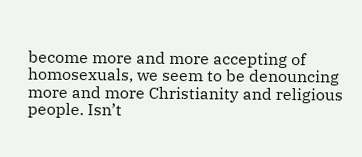become more and more accepting of homosexuals, we seem to be denouncing more and more Christianity and religious people. Isn’t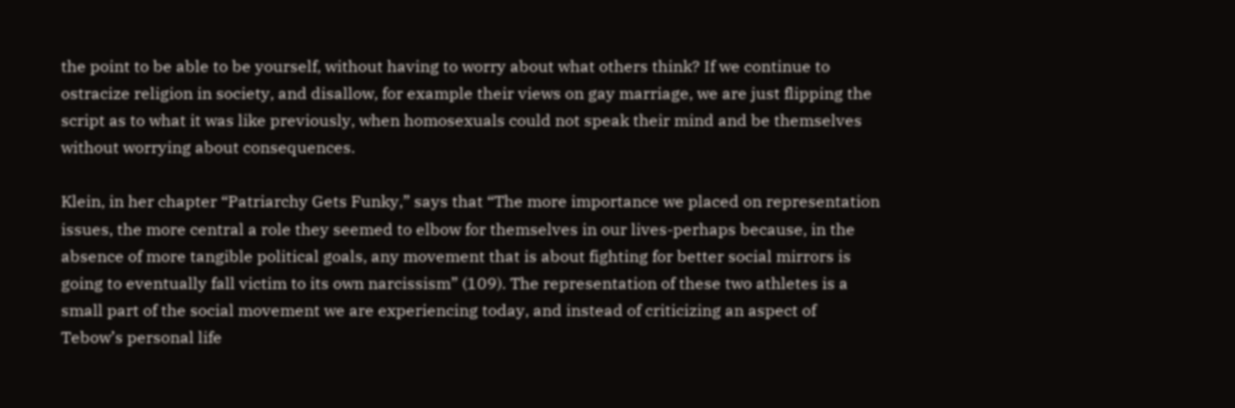the point to be able to be yourself, without having to worry about what others think? If we continue to ostracize religion in society, and disallow, for example their views on gay marriage, we are just flipping the script as to what it was like previously, when homosexuals could not speak their mind and be themselves without worrying about consequences.

Klein, in her chapter “Patriarchy Gets Funky,” says that “The more importance we placed on representation issues, the more central a role they seemed to elbow for themselves in our lives-perhaps because, in the absence of more tangible political goals, any movement that is about fighting for better social mirrors is going to eventually fall victim to its own narcissism” (109). The representation of these two athletes is a small part of the social movement we are experiencing today, and instead of criticizing an aspect of Tebow’s personal life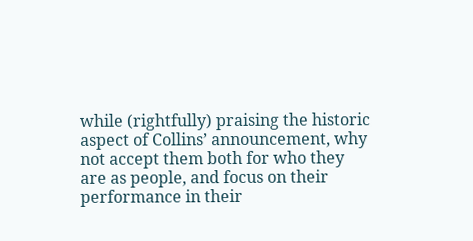while (rightfully) praising the historic aspect of Collins’ announcement, why not accept them both for who they are as people, and focus on their performance in their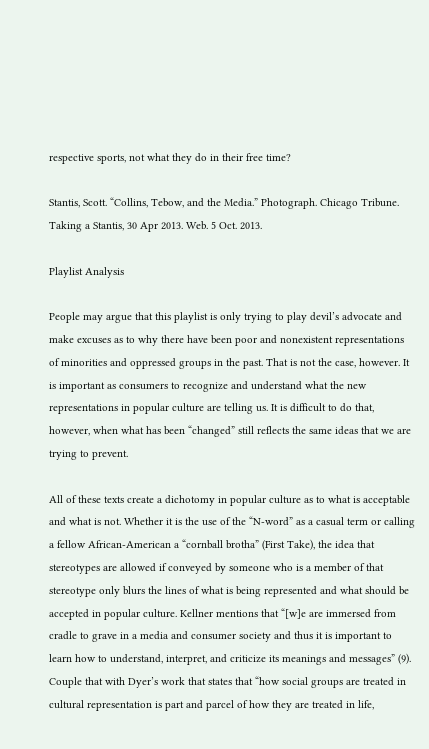respective sports, not what they do in their free time?

Stantis, Scott. “Collins, Tebow, and the Media.” Photograph. Chicago Tribune. Taking a Stantis, 30 Apr 2013. Web. 5 Oct. 2013.

Playlist Analysis

People may argue that this playlist is only trying to play devil’s advocate and make excuses as to why there have been poor and nonexistent representations of minorities and oppressed groups in the past. That is not the case, however. It is important as consumers to recognize and understand what the new representations in popular culture are telling us. It is difficult to do that, however, when what has been “changed” still reflects the same ideas that we are trying to prevent.

All of these texts create a dichotomy in popular culture as to what is acceptable and what is not. Whether it is the use of the “N-word” as a casual term or calling a fellow African-American a “cornball brotha” (First Take), the idea that stereotypes are allowed if conveyed by someone who is a member of that stereotype only blurs the lines of what is being represented and what should be accepted in popular culture. Kellner mentions that “[w]e are immersed from cradle to grave in a media and consumer society and thus it is important to learn how to understand, interpret, and criticize its meanings and messages” (9). Couple that with Dyer’s work that states that “how social groups are treated in cultural representation is part and parcel of how they are treated in life,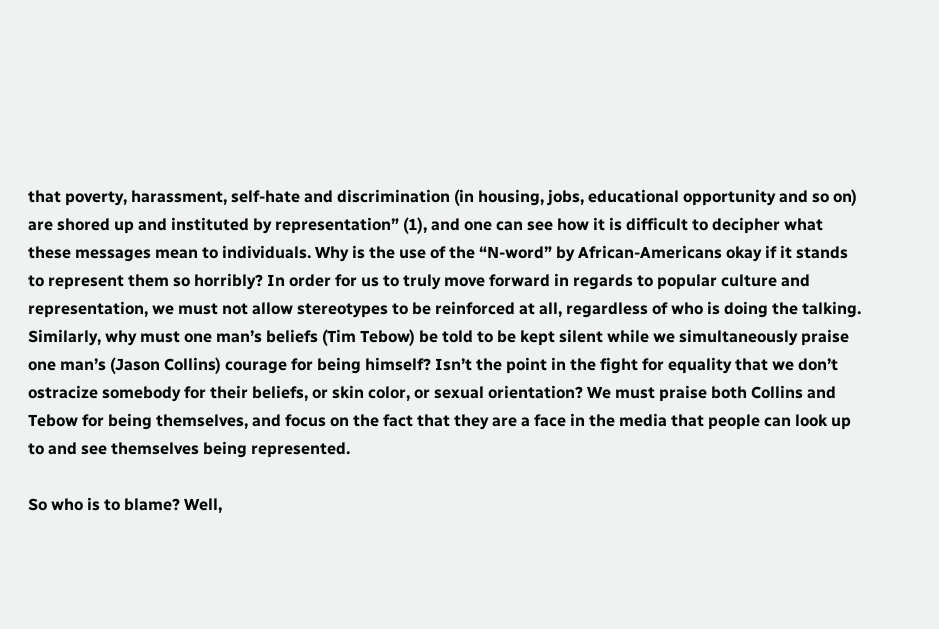that poverty, harassment, self-hate and discrimination (in housing, jobs, educational opportunity and so on) are shored up and instituted by representation” (1), and one can see how it is difficult to decipher what these messages mean to individuals. Why is the use of the “N-word” by African-Americans okay if it stands to represent them so horribly? In order for us to truly move forward in regards to popular culture and representation, we must not allow stereotypes to be reinforced at all, regardless of who is doing the talking. Similarly, why must one man’s beliefs (Tim Tebow) be told to be kept silent while we simultaneously praise one man’s (Jason Collins) courage for being himself? Isn’t the point in the fight for equality that we don’t ostracize somebody for their beliefs, or skin color, or sexual orientation? We must praise both Collins and Tebow for being themselves, and focus on the fact that they are a face in the media that people can look up to and see themselves being represented.

So who is to blame? Well,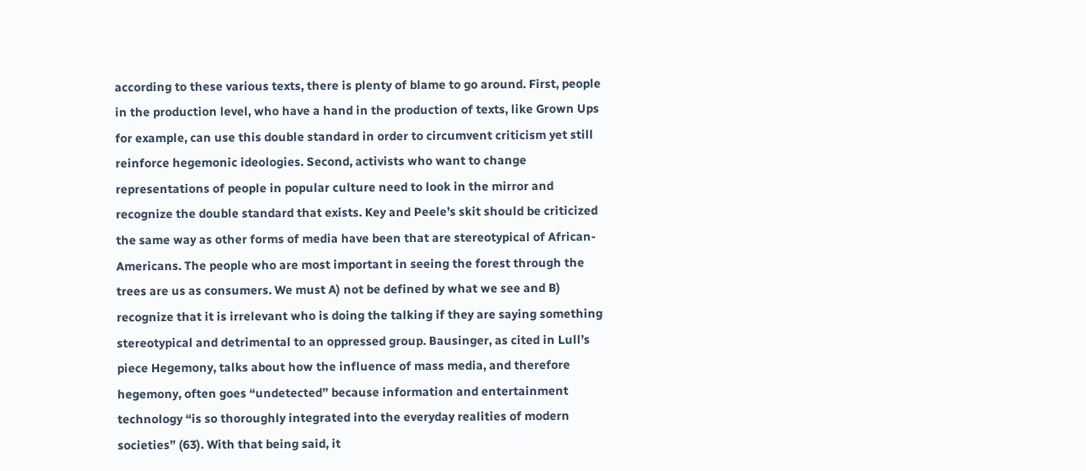according to these various texts, there is plenty of blame to go around. First, people in the production level, who have a hand in the production of texts, like Grown Ups for example, can use this double standard in order to circumvent criticism yet still reinforce hegemonic ideologies. Second, activists who want to change representations of people in popular culture need to look in the mirror and recognize the double standard that exists. Key and Peele’s skit should be criticized the same way as other forms of media have been that are stereotypical of African-Americans. The people who are most important in seeing the forest through the trees are us as consumers. We must A) not be defined by what we see and B) recognize that it is irrelevant who is doing the talking if they are saying something stereotypical and detrimental to an oppressed group. Bausinger, as cited in Lull’s piece Hegemony, talks about how the influence of mass media, and therefore hegemony, often goes “undetected” because information and entertainment technology “is so thoroughly integrated into the everyday realities of modern societies” (63). With that being said, it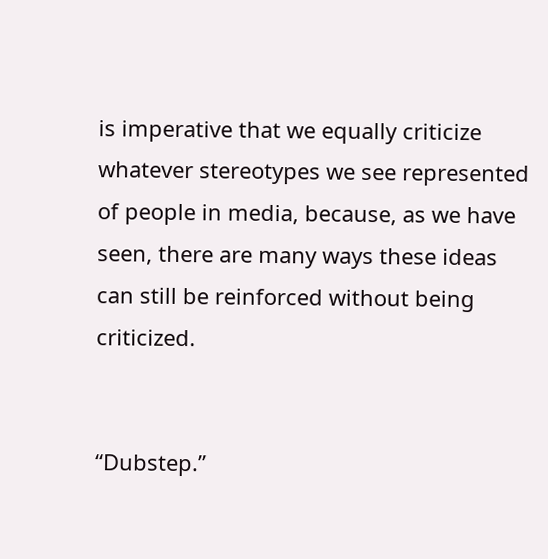is imperative that we equally criticize whatever stereotypes we see represented of people in media, because, as we have seen, there are many ways these ideas can still be reinforced without being criticized.


“Dubstep.”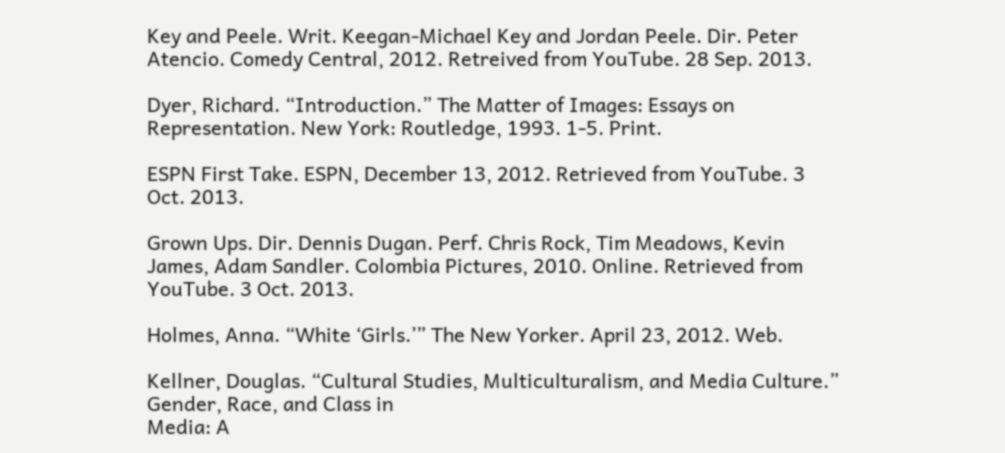Key and Peele. Writ. Keegan-Michael Key and Jordan Peele. Dir. Peter Atencio. Comedy Central, 2012. Retreived from YouTube. 28 Sep. 2013.

Dyer, Richard. “Introduction.” The Matter of Images: Essays on Representation. New York: Routledge, 1993. 1-5. Print.

ESPN First Take. ESPN, December 13, 2012. Retrieved from YouTube. 3 Oct. 2013.

Grown Ups. Dir. Dennis Dugan. Perf. Chris Rock, Tim Meadows, Kevin James, Adam Sandler. Colombia Pictures, 2010. Online. Retrieved from YouTube. 3 Oct. 2013.

Holmes, Anna. “White ‘Girls.’” The New Yorker. April 23, 2012. Web.

Kellner, Douglas. “Cultural Studies, Multiculturalism, and Media Culture.” Gender, Race, and Class in
Media: A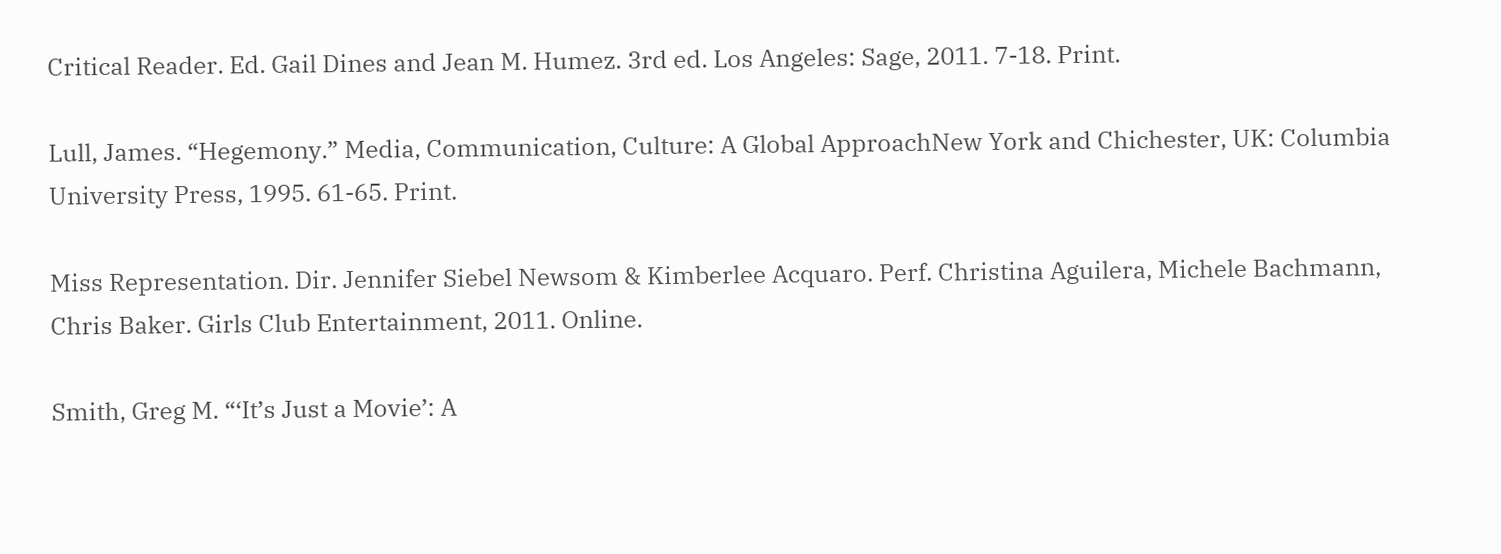Critical Reader. Ed. Gail Dines and Jean M. Humez. 3rd ed. Los Angeles: Sage, 2011. 7-18. Print.

Lull, James. “Hegemony.” Media, Communication, Culture: A Global ApproachNew York and Chichester, UK: Columbia University Press, 1995. 61-65. Print.

Miss Representation. Dir. Jennifer Siebel Newsom & Kimberlee Acquaro. Perf. Christina Aguilera, Michele Bachmann, Chris Baker. Girls Club Entertainment, 2011. Online.

Smith, Greg M. “‘It’s Just a Movie’: A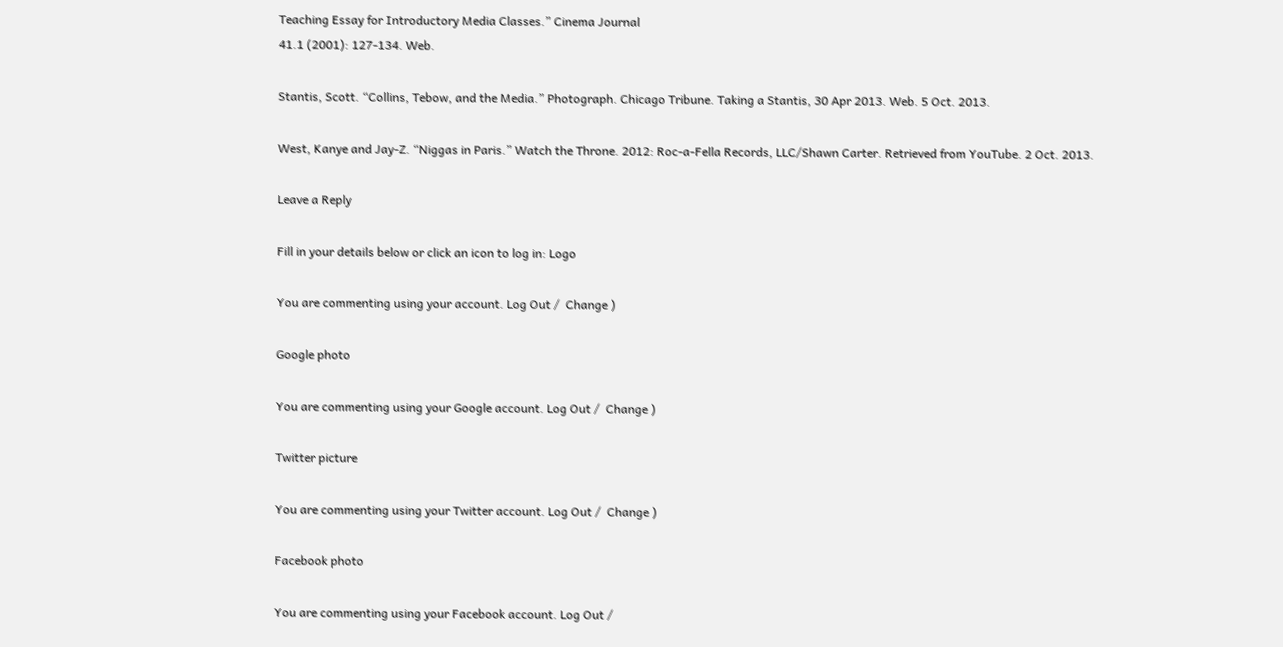Teaching Essay for Introductory Media Classes.” Cinema Journal
41.1 (2001): 127-134. Web.

Stantis, Scott. “Collins, Tebow, and the Media.” Photograph. Chicago Tribune. Taking a Stantis, 30 Apr 2013. Web. 5 Oct. 2013.

West, Kanye and Jay-Z. “Niggas in Paris.” Watch the Throne. 2012: Roc-a-Fella Records, LLC/Shawn Carter. Retrieved from YouTube. 2 Oct. 2013.

Leave a Reply

Fill in your details below or click an icon to log in: Logo

You are commenting using your account. Log Out /  Change )

Google photo

You are commenting using your Google account. Log Out /  Change )

Twitter picture

You are commenting using your Twitter account. Log Out /  Change )

Facebook photo

You are commenting using your Facebook account. Log Out /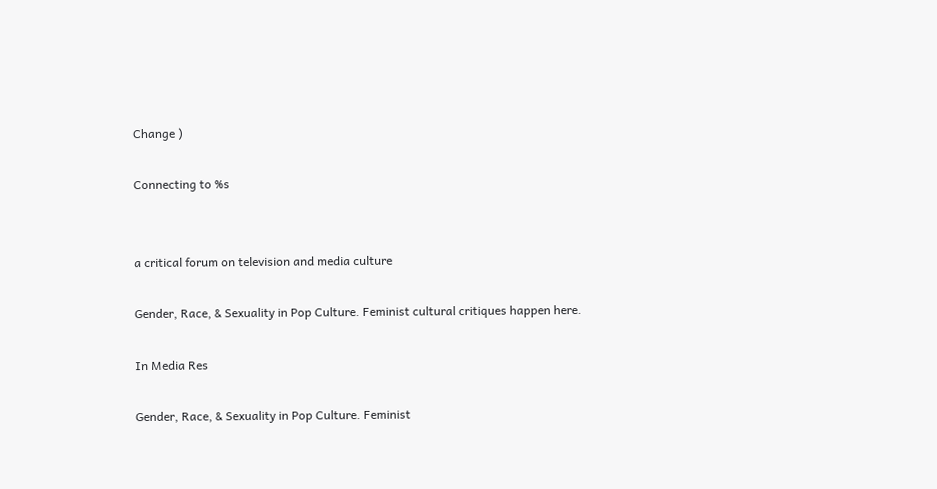Change )

Connecting to %s


a critical forum on television and media culture

Gender, Race, & Sexuality in Pop Culture. Feminist cultural critiques happen here.

In Media Res

Gender, Race, & Sexuality in Pop Culture. Feminist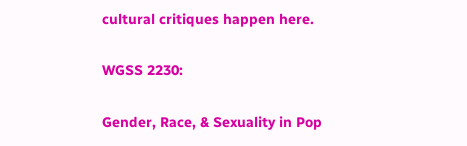cultural critiques happen here.

WGSS 2230:

Gender, Race, & Sexuality in Pop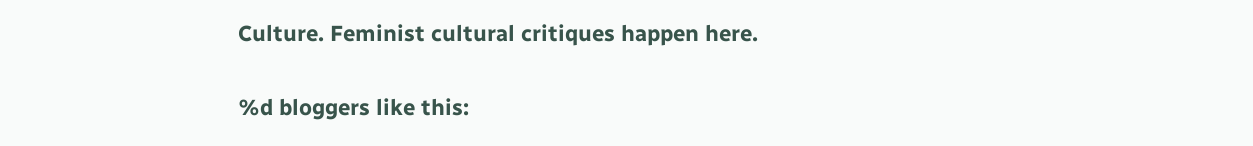Culture. Feminist cultural critiques happen here.

%d bloggers like this: